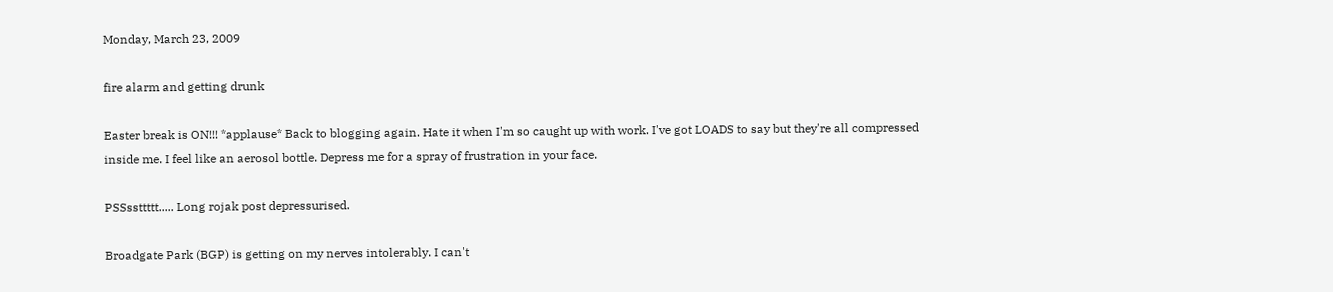Monday, March 23, 2009

fire alarm and getting drunk

Easter break is ON!!! *applause* Back to blogging again. Hate it when I'm so caught up with work. I've got LOADS to say but they're all compressed inside me. I feel like an aerosol bottle. Depress me for a spray of frustration in your face.

PSSssttttt..... Long rojak post depressurised.

Broadgate Park (BGP) is getting on my nerves intolerably. I can't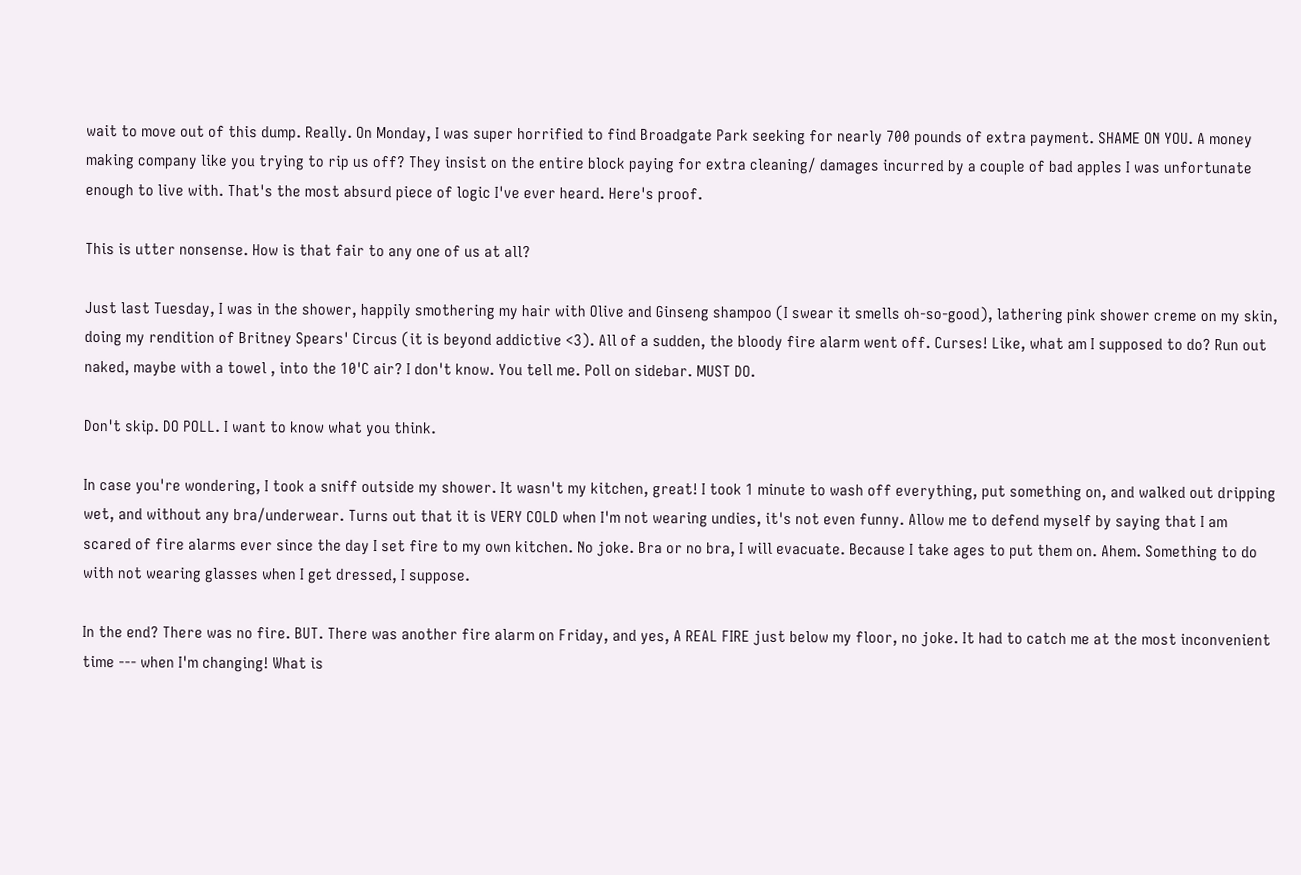wait to move out of this dump. Really. On Monday, I was super horrified to find Broadgate Park seeking for nearly 700 pounds of extra payment. SHAME ON YOU. A money making company like you trying to rip us off? They insist on the entire block paying for extra cleaning/ damages incurred by a couple of bad apples I was unfortunate enough to live with. That's the most absurd piece of logic I've ever heard. Here's proof.

This is utter nonsense. How is that fair to any one of us at all?

Just last Tuesday, I was in the shower, happily smothering my hair with Olive and Ginseng shampoo (I swear it smells oh-so-good), lathering pink shower creme on my skin, doing my rendition of Britney Spears' Circus (it is beyond addictive <3). All of a sudden, the bloody fire alarm went off. Curses! Like, what am I supposed to do? Run out naked, maybe with a towel , into the 10'C air? I don't know. You tell me. Poll on sidebar. MUST DO.

Don't skip. DO POLL. I want to know what you think.

In case you're wondering, I took a sniff outside my shower. It wasn't my kitchen, great! I took 1 minute to wash off everything, put something on, and walked out dripping wet, and without any bra/underwear. Turns out that it is VERY COLD when I'm not wearing undies, it's not even funny. Allow me to defend myself by saying that I am scared of fire alarms ever since the day I set fire to my own kitchen. No joke. Bra or no bra, I will evacuate. Because I take ages to put them on. Ahem. Something to do with not wearing glasses when I get dressed, I suppose.

In the end? There was no fire. BUT. There was another fire alarm on Friday, and yes, A REAL FIRE just below my floor, no joke. It had to catch me at the most inconvenient time --- when I'm changing! What is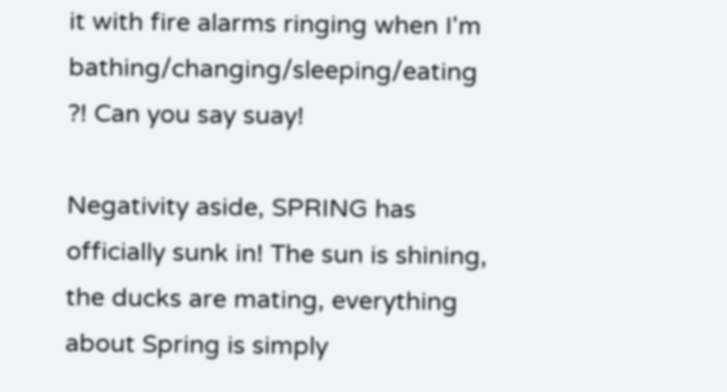it with fire alarms ringing when I'm bathing/changing/sleeping/eating ?! Can you say suay!

Negativity aside, SPRING has officially sunk in! The sun is shining, the ducks are mating, everything about Spring is simply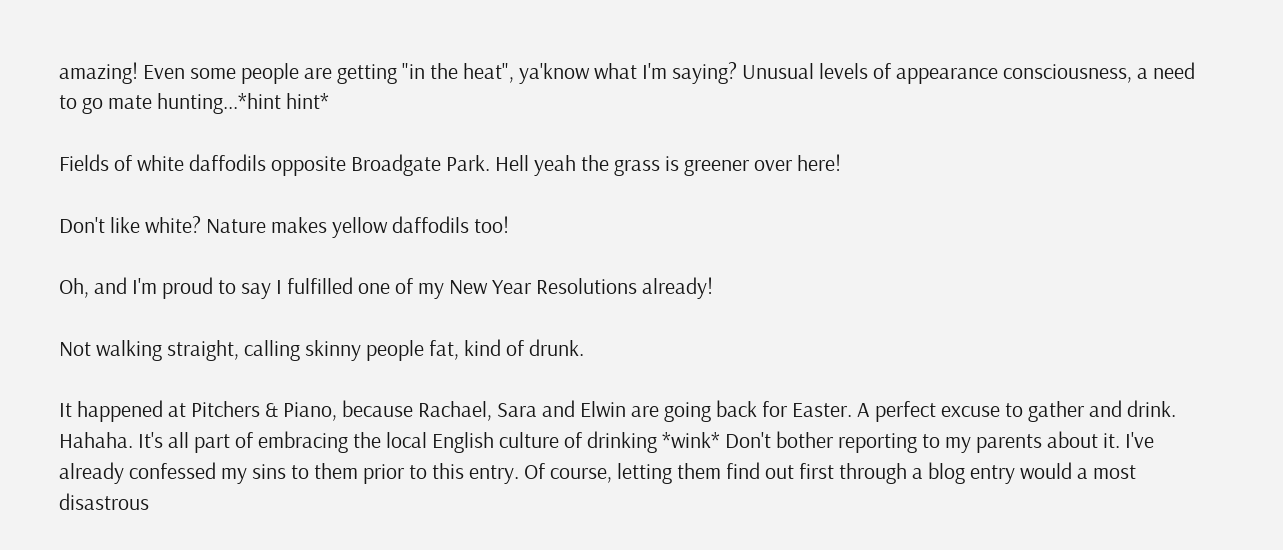amazing! Even some people are getting "in the heat", ya'know what I'm saying? Unusual levels of appearance consciousness, a need to go mate hunting...*hint hint*

Fields of white daffodils opposite Broadgate Park. Hell yeah the grass is greener over here!

Don't like white? Nature makes yellow daffodils too!

Oh, and I'm proud to say I fulfilled one of my New Year Resolutions already!

Not walking straight, calling skinny people fat, kind of drunk.

It happened at Pitchers & Piano, because Rachael, Sara and Elwin are going back for Easter. A perfect excuse to gather and drink. Hahaha. It's all part of embracing the local English culture of drinking *wink* Don't bother reporting to my parents about it. I've already confessed my sins to them prior to this entry. Of course, letting them find out first through a blog entry would a most disastrous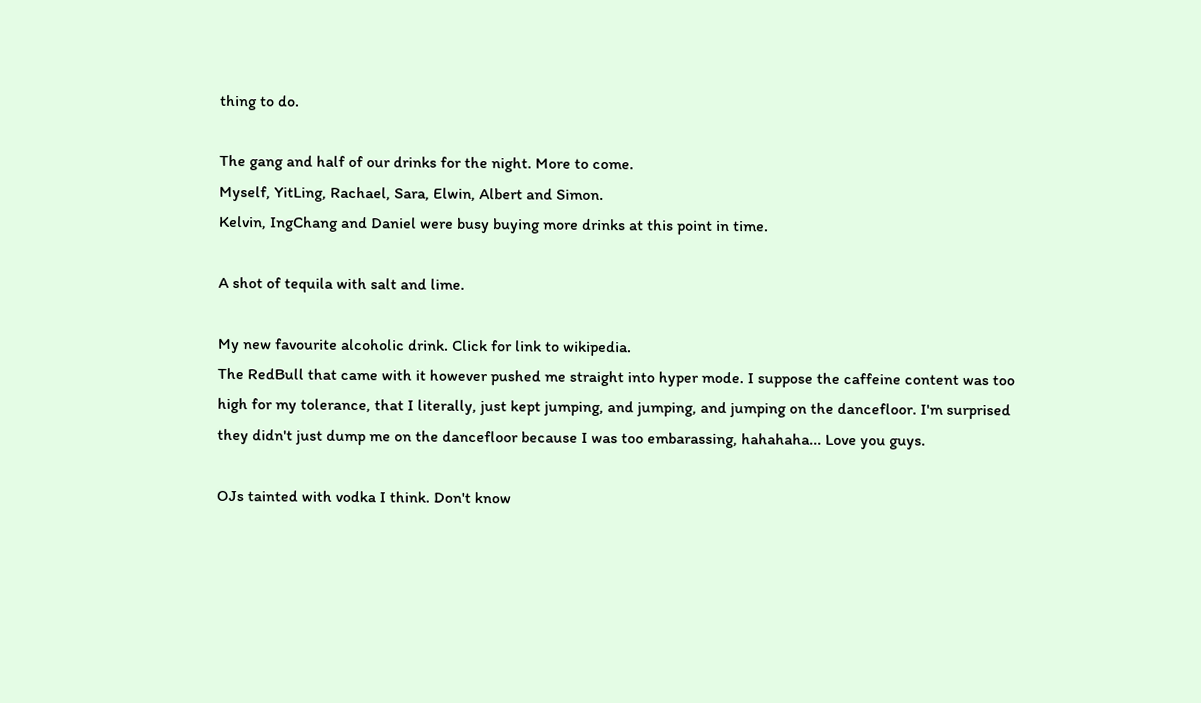thing to do.

The gang and half of our drinks for the night. More to come.
Myself, YitLing, Rachael, Sara, Elwin, Albert and Simon.
Kelvin, IngChang and Daniel were busy buying more drinks at this point in time.

A shot of tequila with salt and lime.

My new favourite alcoholic drink. Click for link to wikipedia.
The RedBull that came with it however pushed me straight into hyper mode. I suppose the caffeine content was too high for my tolerance, that I literally, just kept jumping, and jumping, and jumping on the dancefloor. I'm surprised they didn't just dump me on the dancefloor because I was too embarassing, hahahaha... Love you guys.

OJs tainted with vodka I think. Don't know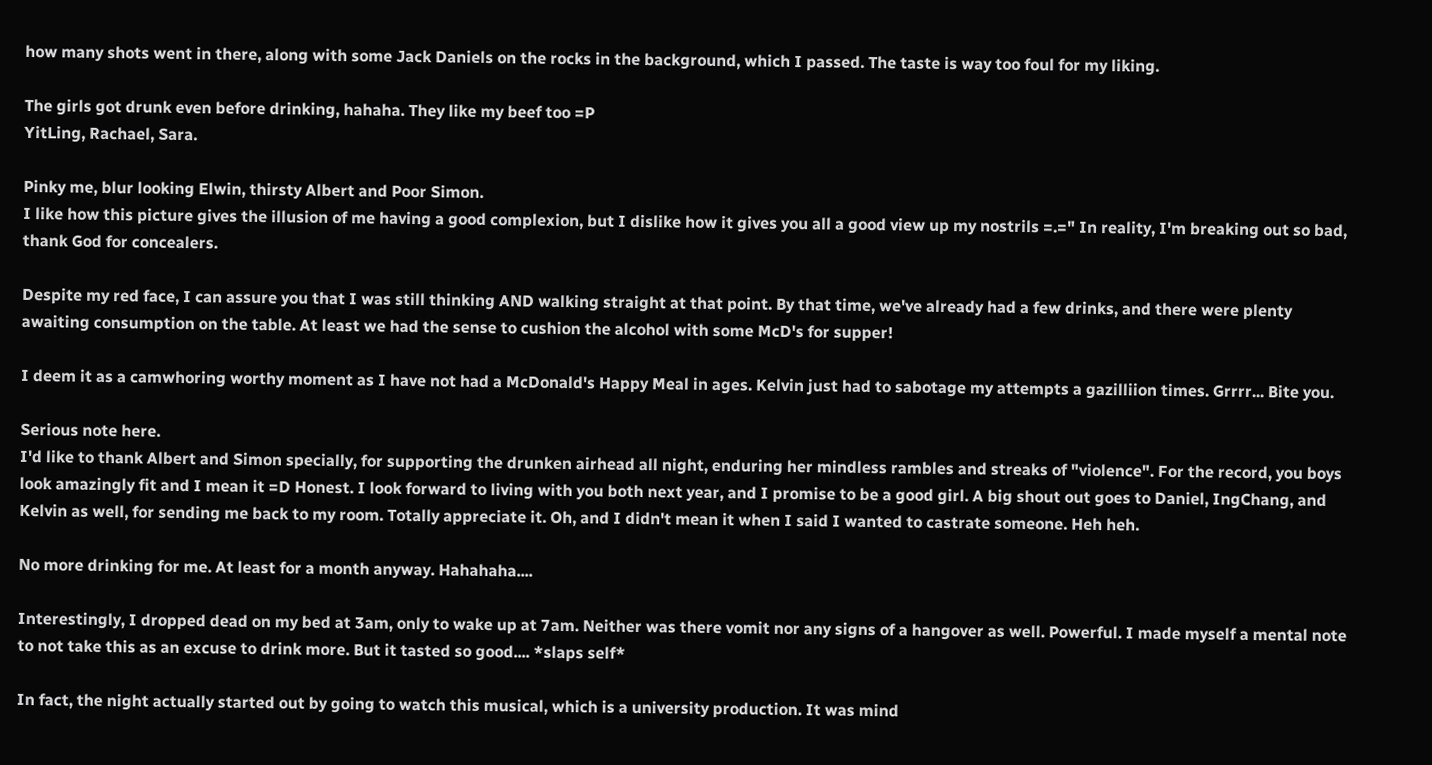how many shots went in there, along with some Jack Daniels on the rocks in the background, which I passed. The taste is way too foul for my liking.

The girls got drunk even before drinking, hahaha. They like my beef too =P
YitLing, Rachael, Sara.

Pinky me, blur looking Elwin, thirsty Albert and Poor Simon.
I like how this picture gives the illusion of me having a good complexion, but I dislike how it gives you all a good view up my nostrils =.=" In reality, I'm breaking out so bad, thank God for concealers.

Despite my red face, I can assure you that I was still thinking AND walking straight at that point. By that time, we've already had a few drinks, and there were plenty awaiting consumption on the table. At least we had the sense to cushion the alcohol with some McD's for supper!

I deem it as a camwhoring worthy moment as I have not had a McDonald's Happy Meal in ages. Kelvin just had to sabotage my attempts a gazilliion times. Grrrr... Bite you.

Serious note here.
I'd like to thank Albert and Simon specially, for supporting the drunken airhead all night, enduring her mindless rambles and streaks of "violence". For the record, you boys look amazingly fit and I mean it =D Honest. I look forward to living with you both next year, and I promise to be a good girl. A big shout out goes to Daniel, IngChang, and Kelvin as well, for sending me back to my room. Totally appreciate it. Oh, and I didn't mean it when I said I wanted to castrate someone. Heh heh.

No more drinking for me. At least for a month anyway. Hahahaha....

Interestingly, I dropped dead on my bed at 3am, only to wake up at 7am. Neither was there vomit nor any signs of a hangover as well. Powerful. I made myself a mental note to not take this as an excuse to drink more. But it tasted so good.... *slaps self*

In fact, the night actually started out by going to watch this musical, which is a university production. It was mind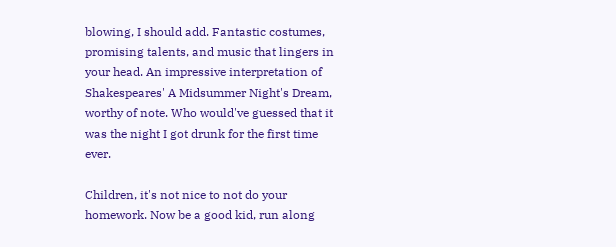blowing, I should add. Fantastic costumes, promising talents, and music that lingers in your head. An impressive interpretation of Shakespeares' A Midsummer Night's Dream, worthy of note. Who would've guessed that it was the night I got drunk for the first time ever.

Children, it's not nice to not do your homework. Now be a good kid, run along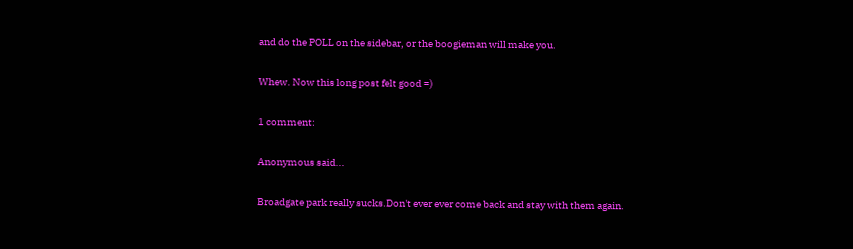and do the POLL on the sidebar, or the boogieman will make you.

Whew. Now this long post felt good =)

1 comment:

Anonymous said...

Broadgate park really sucks.Don't ever ever come back and stay with them again.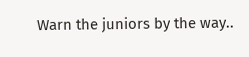Warn the juniors by the way..